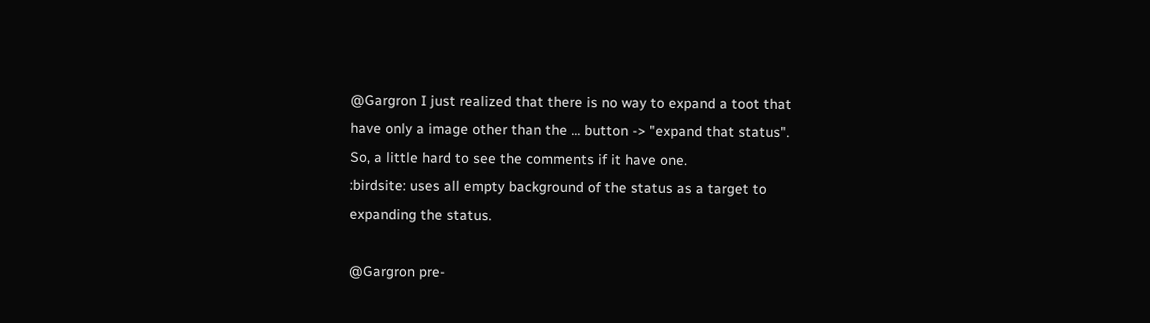@Gargron I just realized that there is no way to expand a toot that have only a image other than the ... button -> "expand that status".
So, a little hard to see the comments if it have one.
:birdsite: uses all empty background of the status as a target to expanding the status.

@Gargron pre-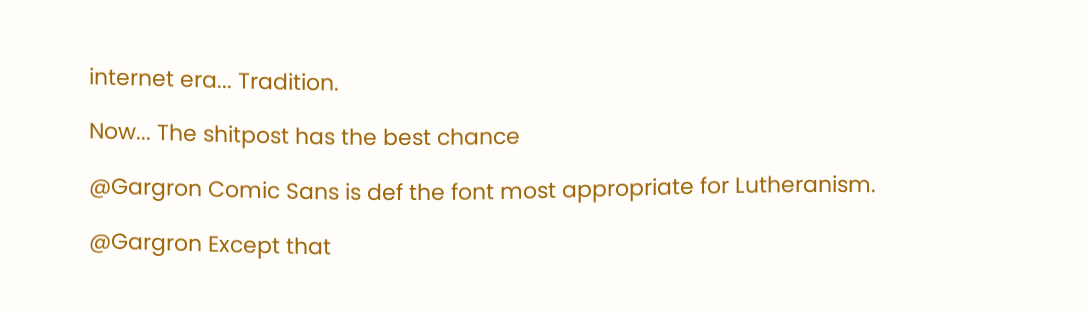internet era... Tradition.

Now... The shitpost has the best chance

@Gargron Comic Sans is def the font most appropriate for Lutheranism.

@Gargron Except that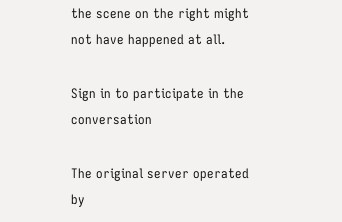the scene on the right might not have happened at all.

Sign in to participate in the conversation

The original server operated by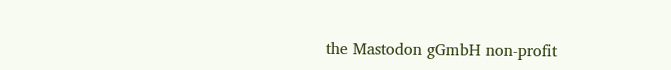the Mastodon gGmbH non-profit